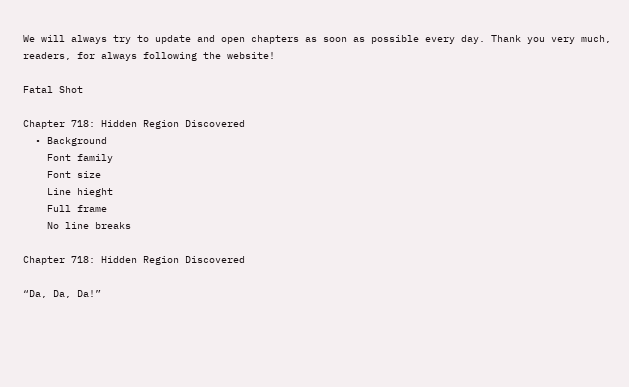We will always try to update and open chapters as soon as possible every day. Thank you very much, readers, for always following the website!

Fatal Shot

Chapter 718: Hidden Region Discovered
  • Background
    Font family
    Font size
    Line hieght
    Full frame
    No line breaks

Chapter 718: Hidden Region Discovered

“Da, Da, Da!”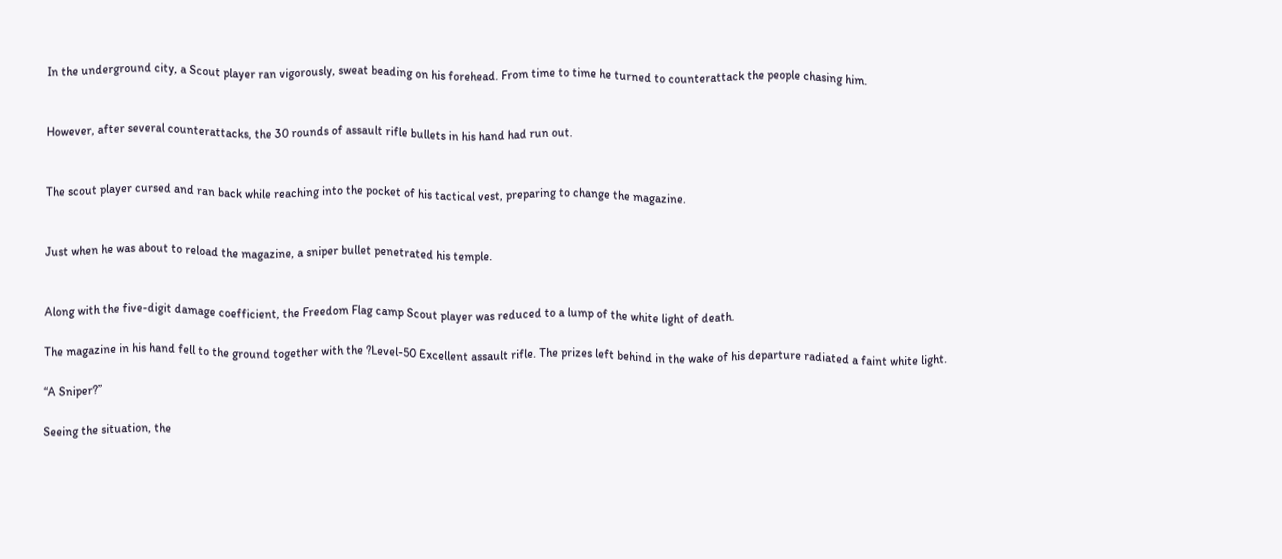In the underground city, a Scout player ran vigorously, sweat beading on his forehead. From time to time he turned to counterattack the people chasing him.


However, after several counterattacks, the 30 rounds of assault rifle bullets in his hand had run out.


The scout player cursed and ran back while reaching into the pocket of his tactical vest, preparing to change the magazine.


Just when he was about to reload the magazine, a sniper bullet penetrated his temple.


Along with the five-digit damage coefficient, the Freedom Flag camp Scout player was reduced to a lump of the white light of death.

The magazine in his hand fell to the ground together with the ?Level-50 Excellent assault rifle. The prizes left behind in the wake of his departure radiated a faint white light.

“A Sniper?”

Seeing the situation, the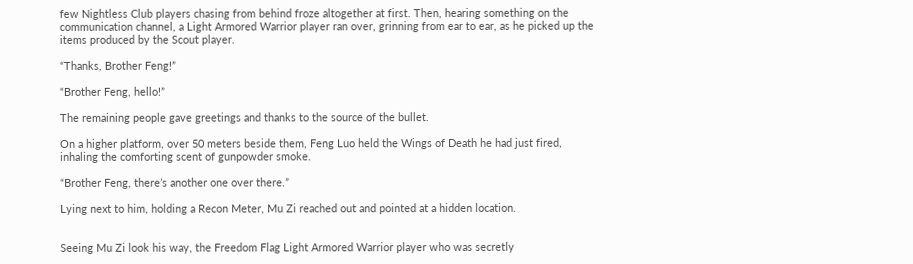few Nightless Club players chasing from behind froze altogether at first. Then, hearing something on the communication channel, a Light Armored Warrior player ran over, grinning from ear to ear, as he picked up the items produced by the Scout player.

“Thanks, Brother Feng!”

“Brother Feng, hello!”

The remaining people gave greetings and thanks to the source of the bullet.

On a higher platform, over 50 meters beside them, Feng Luo held the Wings of Death he had just fired, inhaling the comforting scent of gunpowder smoke.

“Brother Feng, there’s another one over there.”

Lying next to him, holding a Recon Meter, Mu Zi reached out and pointed at a hidden location.


Seeing Mu Zi look his way, the Freedom Flag Light Armored Warrior player who was secretly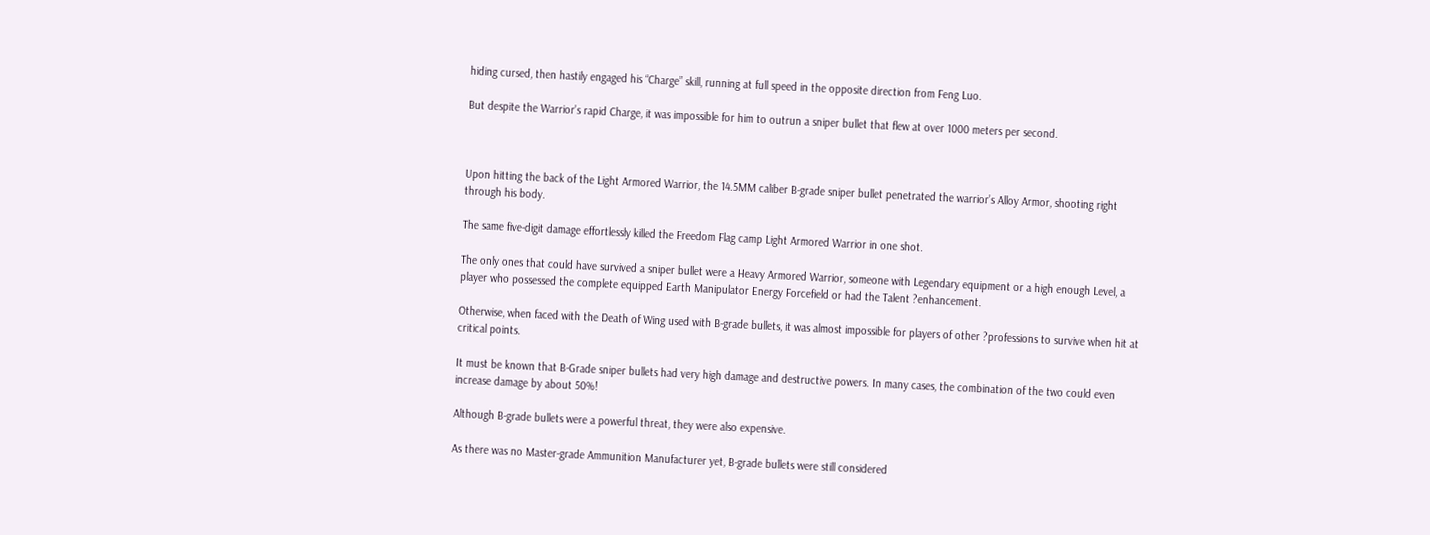hiding cursed, then hastily engaged his “Charge” skill, running at full speed in the opposite direction from Feng Luo.

But despite the Warrior’s rapid Charge, it was impossible for him to outrun a sniper bullet that flew at over 1000 meters per second.



Upon hitting the back of the Light Armored Warrior, the 14.5MM caliber B-grade sniper bullet penetrated the warrior’s Alloy Armor, shooting right through his body.

The same five-digit damage effortlessly killed the Freedom Flag camp Light Armored Warrior in one shot.

The only ones that could have survived a sniper bullet were a Heavy Armored Warrior, someone with Legendary equipment or a high enough Level, a player who possessed the complete equipped Earth Manipulator Energy Forcefield or had the Talent ?enhancement.

Otherwise, when faced with the Death of Wing used with B-grade bullets, it was almost impossible for players of other ?professions to survive when hit at critical points.

It must be known that B-Grade sniper bullets had very high damage and destructive powers. In many cases, the combination of the two could even increase damage by about 50%!

Although B-grade bullets were a powerful threat, they were also expensive.

As there was no Master-grade Ammunition Manufacturer yet, B-grade bullets were still considered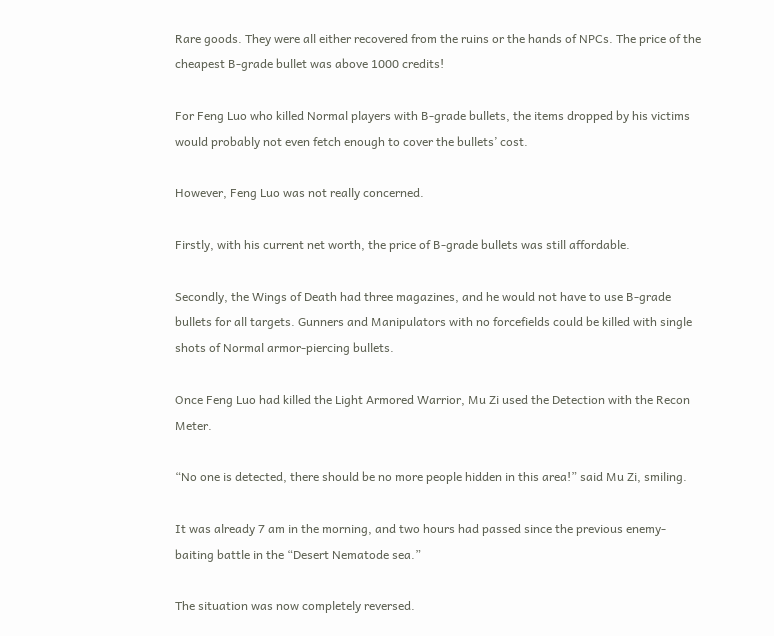Rare goods. They were all either recovered from the ruins or the hands of NPCs. The price of the cheapest B-grade bullet was above 1000 credits!

For Feng Luo who killed Normal players with B-grade bullets, the items dropped by his victims would probably not even fetch enough to cover the bullets’ cost.

However, Feng Luo was not really concerned.

Firstly, with his current net worth, the price of B-grade bullets was still affordable.

Secondly, the Wings of Death had three magazines, and he would not have to use B-grade bullets for all targets. Gunners and Manipulators with no forcefields could be killed with single shots of Normal armor-piercing bullets.

Once Feng Luo had killed the Light Armored Warrior, Mu Zi used the Detection with the Recon Meter.

“No one is detected, there should be no more people hidden in this area!” said Mu Zi, smiling.

It was already 7 am in the morning, and two hours had passed since the previous enemy-baiting battle in the “Desert Nematode sea.”

The situation was now completely reversed.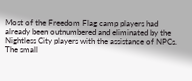Most of the Freedom Flag camp players had already been outnumbered and eliminated by the Nightless City players with the assistance of NPCs. The small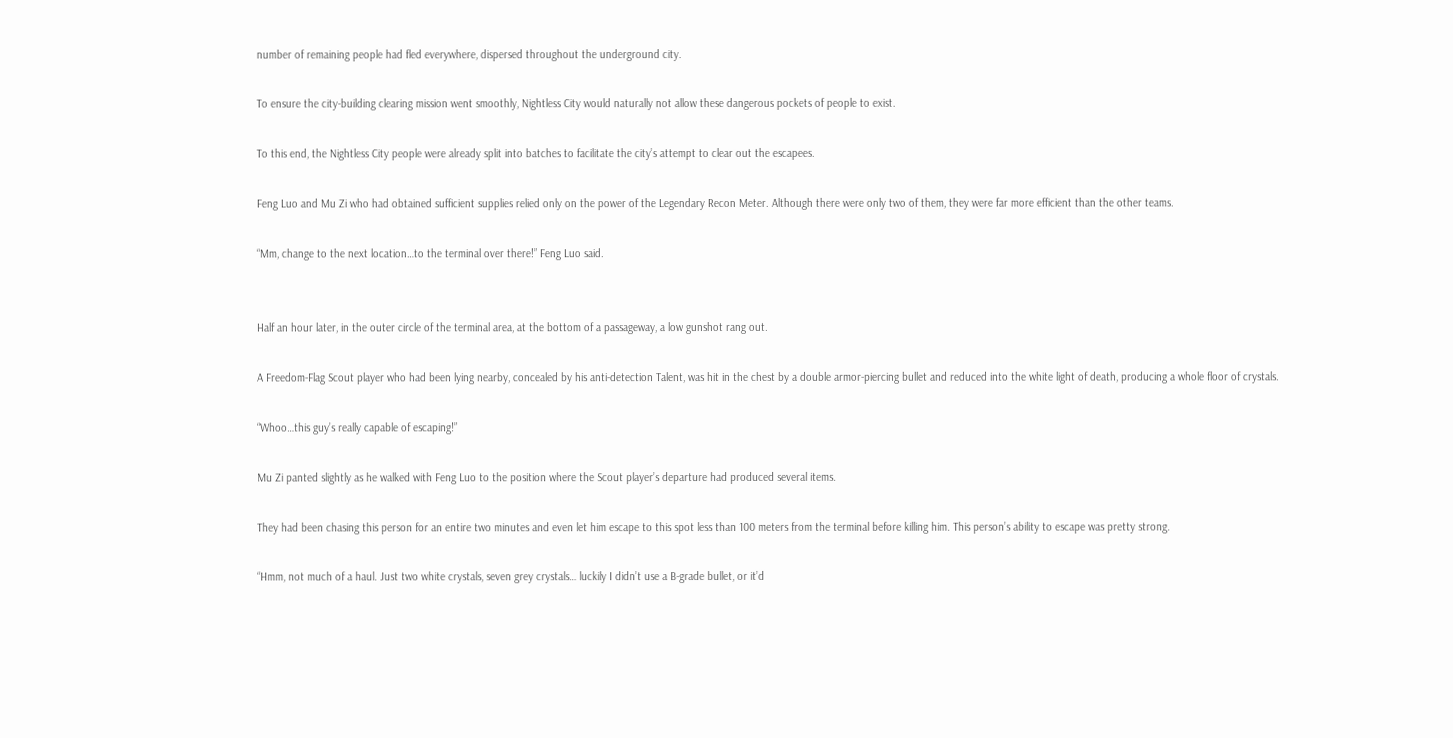number of remaining people had fled everywhere, dispersed throughout the underground city.

To ensure the city-building clearing mission went smoothly, Nightless City would naturally not allow these dangerous pockets of people to exist.

To this end, the Nightless City people were already split into batches to facilitate the city’s attempt to clear out the escapees.

Feng Luo and Mu Zi who had obtained sufficient supplies relied only on the power of the Legendary Recon Meter. Although there were only two of them, they were far more efficient than the other teams.

“Mm, change to the next location…to the terminal over there!” Feng Luo said.


Half an hour later, in the outer circle of the terminal area, at the bottom of a passageway, a low gunshot rang out.

A Freedom-Flag Scout player who had been lying nearby, concealed by his anti-detection Talent, was hit in the chest by a double armor-piercing bullet and reduced into the white light of death, producing a whole floor of crystals.

“Whoo…this guy’s really capable of escaping!”

Mu Zi panted slightly as he walked with Feng Luo to the position where the Scout player’s departure had produced several items.

They had been chasing this person for an entire two minutes and even let him escape to this spot less than 100 meters from the terminal before killing him. This person’s ability to escape was pretty strong.

“Hmm, not much of a haul. Just two white crystals, seven grey crystals… luckily I didn’t use a B-grade bullet, or it’d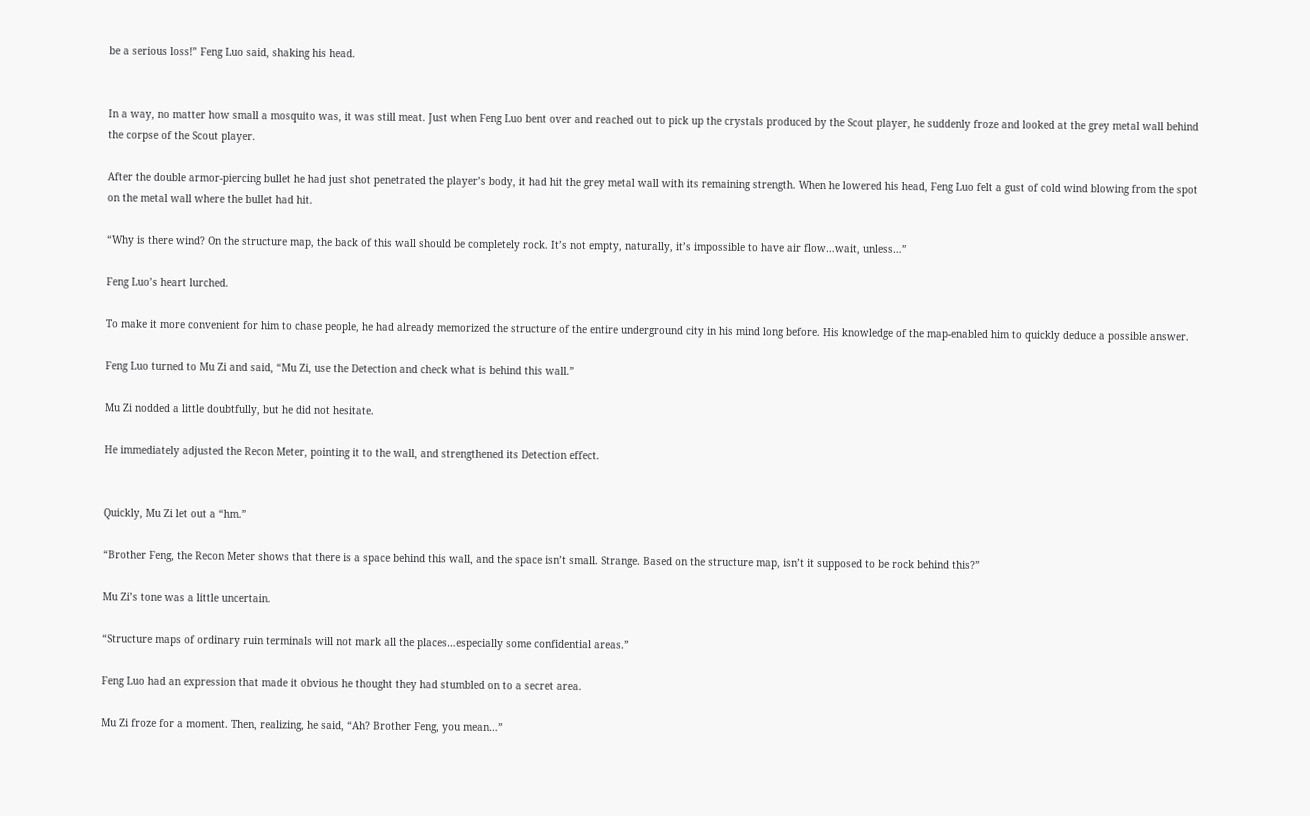be a serious loss!” Feng Luo said, shaking his head.


In a way, no matter how small a mosquito was, it was still meat. Just when Feng Luo bent over and reached out to pick up the crystals produced by the Scout player, he suddenly froze and looked at the grey metal wall behind the corpse of the Scout player.

After the double armor-piercing bullet he had just shot penetrated the player’s body, it had hit the grey metal wall with its remaining strength. When he lowered his head, Feng Luo felt a gust of cold wind blowing from the spot on the metal wall where the bullet had hit.

“Why is there wind? On the structure map, the back of this wall should be completely rock. It’s not empty, naturally, it’s impossible to have air flow…wait, unless…”

Feng Luo’s heart lurched.

To make it more convenient for him to chase people, he had already memorized the structure of the entire underground city in his mind long before. His knowledge of the map-enabled him to quickly deduce a possible answer.

Feng Luo turned to Mu Zi and said, “Mu Zi, use the Detection and check what is behind this wall.”

Mu Zi nodded a little doubtfully, but he did not hesitate.

He immediately adjusted the Recon Meter, pointing it to the wall, and strengthened its Detection effect.


Quickly, Mu Zi let out a “hm.”

“Brother Feng, the Recon Meter shows that there is a space behind this wall, and the space isn’t small. Strange. Based on the structure map, isn’t it supposed to be rock behind this?”

Mu Zi’s tone was a little uncertain.

“Structure maps of ordinary ruin terminals will not mark all the places…especially some confidential areas.”

Feng Luo had an expression that made it obvious he thought they had stumbled on to a secret area.

Mu Zi froze for a moment. Then, realizing, he said, “Ah? Brother Feng, you mean…”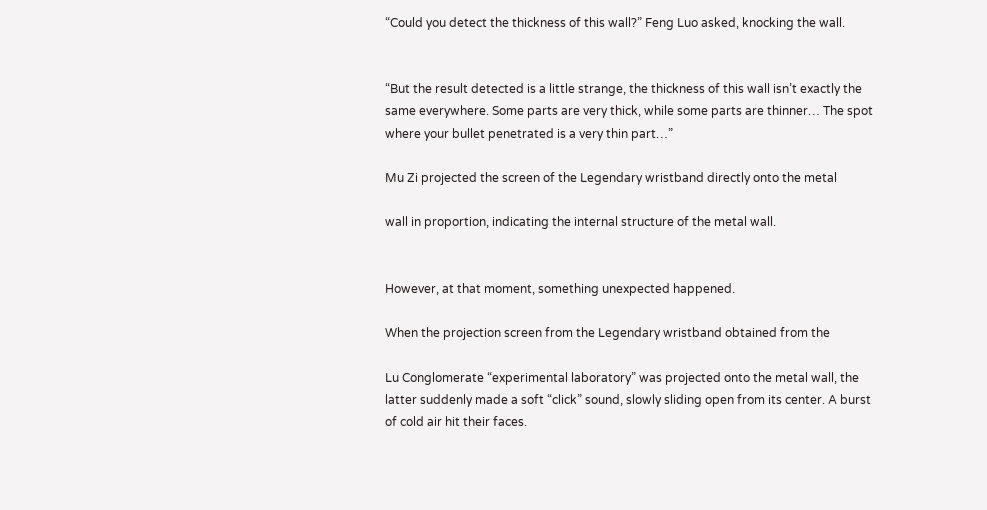“Could you detect the thickness of this wall?” Feng Luo asked, knocking the wall.


“But the result detected is a little strange, the thickness of this wall isn’t exactly the same everywhere. Some parts are very thick, while some parts are thinner… The spot where your bullet penetrated is a very thin part…”

Mu Zi projected the screen of the Legendary wristband directly onto the metal

wall in proportion, indicating the internal structure of the metal wall.


However, at that moment, something unexpected happened.

When the projection screen from the Legendary wristband obtained from the

Lu Conglomerate “experimental laboratory” was projected onto the metal wall, the latter suddenly made a soft “click” sound, slowly sliding open from its center. A burst of cold air hit their faces.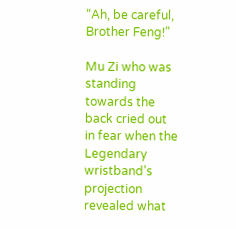“Ah, be careful, Brother Feng!”

Mu Zi who was standing towards the back cried out in fear when the Legendary wristband’s projection revealed what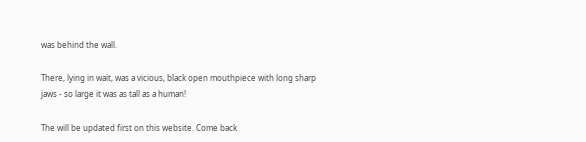was behind the wall.

There, lying in wait, was a vicious, black open mouthpiece with long sharp jaws - so large it was as tall as a human!

The will be updated first on this website. Come back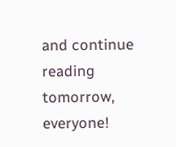and continue reading tomorrow, everyone!